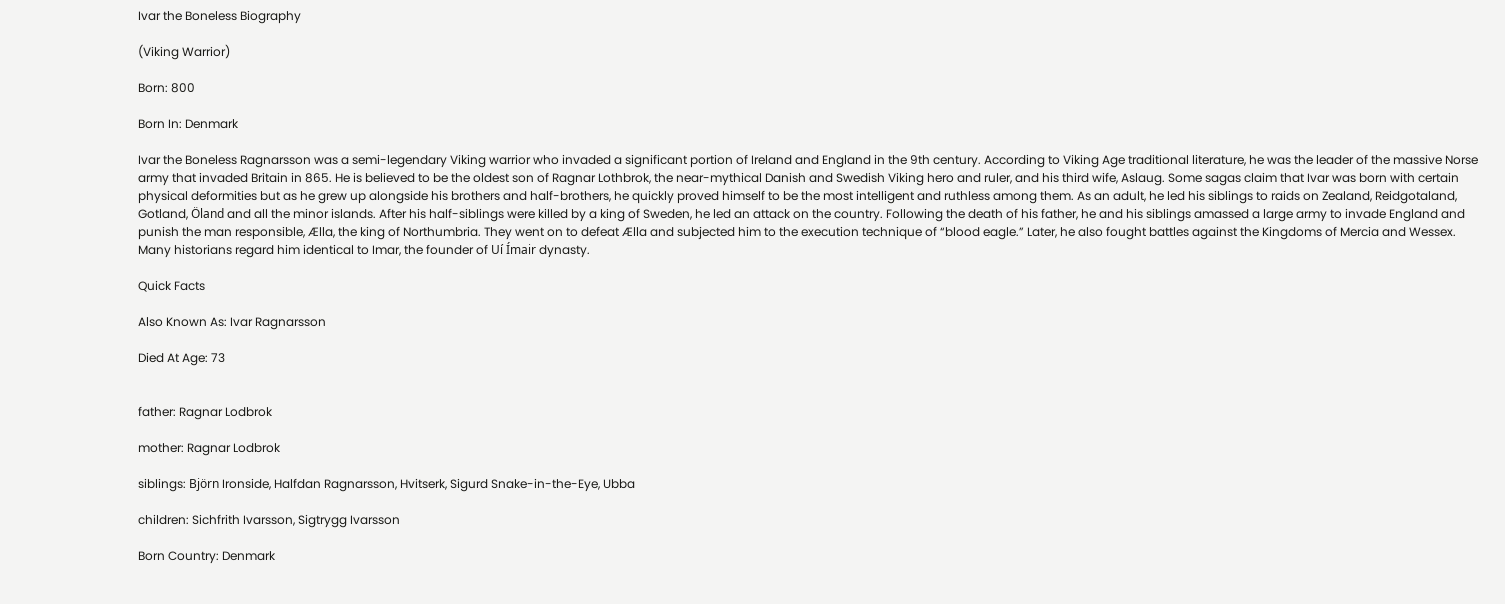Ivar the Boneless Biography

(Viking Warrior)

Born: 800

Born In: Denmark

Ivar the Boneless Ragnarsson was a semi-legendary Viking warrior who invaded a significant portion of Ireland and England in the 9th century. According to Viking Age traditional literature, he was the leader of the massive Norse army that invaded Britain in 865. He is believed to be the oldest son of Ragnar Lothbrok, the near-mythical Danish and Swedish Viking hero and ruler, and his third wife, Aslaug. Some sagas claim that Ivar was born with certain physical deformities but as he grew up alongside his brothers and half-brothers, he quickly proved himself to be the most intelligent and ruthless among them. As an adult, he led his siblings to raids on Zealand, Reidgotaland, Gotland, Öland and all the minor islands. After his half-siblings were killed by a king of Sweden, he led an attack on the country. Following the death of his father, he and his siblings amassed a large army to invade England and punish the man responsible, Ælla, the king of Northumbria. They went on to defeat Ælla and subjected him to the execution technique of “blood eagle.” Later, he also fought battles against the Kingdoms of Mercia and Wessex. Many historians regard him identical to Imar, the founder of Uí Ímair dynasty.

Quick Facts

Also Known As: Ivar Ragnarsson

Died At Age: 73


father: Ragnar Lodbrok

mother: Ragnar Lodbrok

siblings: Björn Ironside, Halfdan Ragnarsson, Hvitserk, Sigurd Snake-in-the-Eye, Ubba

children: Sichfrith Ivarsson, Sigtrygg Ivarsson

Born Country: Denmark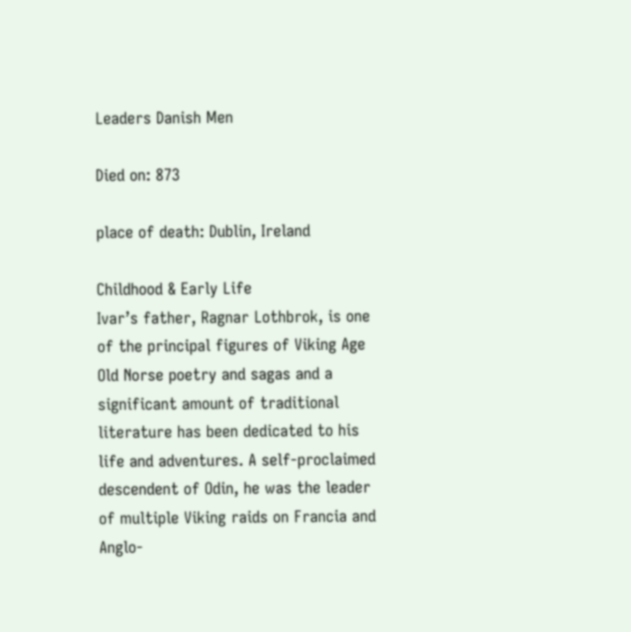Leaders Danish Men

Died on: 873

place of death: Dublin, Ireland

Childhood & Early Life
Ivar’s father, Ragnar Lothbrok, is one of the principal figures of Viking Age Old Norse poetry and sagas and a significant amount of traditional literature has been dedicated to his life and adventures. A self-proclaimed descendent of Odin, he was the leader of multiple Viking raids on Francia and Anglo-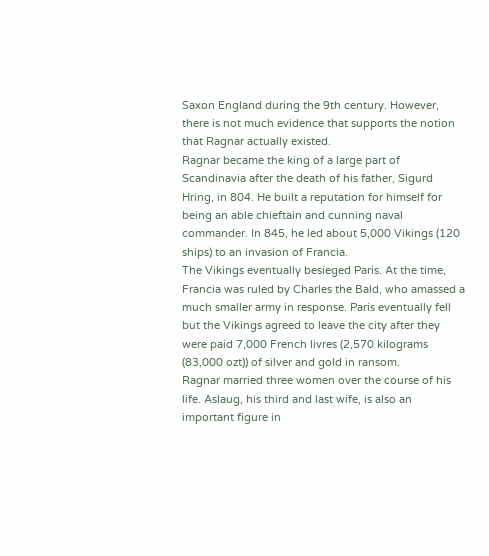Saxon England during the 9th century. However, there is not much evidence that supports the notion that Ragnar actually existed.
Ragnar became the king of a large part of Scandinavia after the death of his father, Sigurd Hring, in 804. He built a reputation for himself for being an able chieftain and cunning naval commander. In 845, he led about 5,000 Vikings (120 ships) to an invasion of Francia.
The Vikings eventually besieged Paris. At the time, Francia was ruled by Charles the Bald, who amassed a much smaller army in response. Paris eventually fell but the Vikings agreed to leave the city after they were paid 7,000 French livres (2,570 kilograms (83,000 ozt)) of silver and gold in ransom.
Ragnar married three women over the course of his life. Aslaug, his third and last wife, is also an important figure in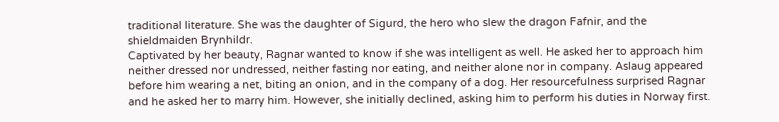traditional literature. She was the daughter of Sigurd, the hero who slew the dragon Fafnir, and the shieldmaiden Brynhildr.
Captivated by her beauty, Ragnar wanted to know if she was intelligent as well. He asked her to approach him neither dressed nor undressed, neither fasting nor eating, and neither alone nor in company. Aslaug appeared before him wearing a net, biting an onion, and in the company of a dog. Her resourcefulness surprised Ragnar and he asked her to marry him. However, she initially declined, asking him to perform his duties in Norway first.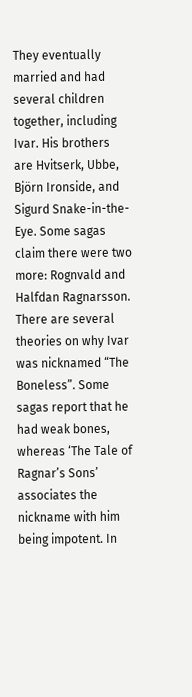They eventually married and had several children together, including Ivar. His brothers are Hvitserk, Ubbe, Björn Ironside, and Sigurd Snake-in-the-Eye. Some sagas claim there were two more: Rognvald and Halfdan Ragnarsson.
There are several theories on why Ivar was nicknamed “The Boneless”. Some sagas report that he had weak bones, whereas ‘The Tale of Ragnar’s Sons’ associates the nickname with him being impotent. In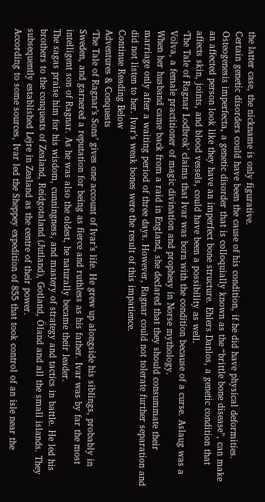the latter case, the nickname is only figurative.
Certain genetic disorders could have been the cause of his condition, if he did have physical deformities. Osteogenesis imperfecta, a genetic disorder that is colloquially known as the “brittle bone disease”, can make an affected person look like they have an imperfect bone structure. Ehlers Danlos, a genetic condition that affects skin, joints, and blood vessels, could have been a possibility as well.
‘The Tale of Ragnar Lodbrok’ claims that Ivar was born with the condition because of a curse. Aslaug was a Völva, a female practitioner of magic divination and prophesy in Norse mythology.
When her husband came back from a raid in England, she declared that they should consummate their marriage only after a waiting period of three days. However, Ragnar could not tolerate further separation and did not listen to her. Ivar’s weak bones were the result of this impatience.
Continue Reading Below
Adventures & Conquests
‘The Tale of Ragnar’s Sons’ gives one account of Ivar’s life. He grew up alongside his siblings, probably in Sweden, and garnered a reputation for being as fierce and ruthless as his father. Ivar was by far the most intelligent son of Ragnar. As he was also the oldest, he naturally became their leader.
The sagas praise him for his wisdom, cunningness, and mastery of strategy and tactics in battle. He led his brothers to the conquests of Zealand, Reidgotaland (Jutland), Gotland, Öland and all the small islands. They subsequently established Lejre in Zealand as the centre of their power.
According to some sources, Ivar led the Sheppey expedition of 855 that took control of an isle near the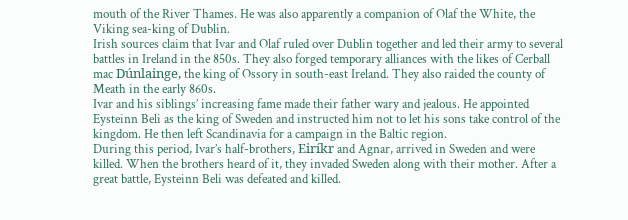mouth of the River Thames. He was also apparently a companion of Olaf the White, the Viking sea-king of Dublin.
Irish sources claim that Ivar and Olaf ruled over Dublin together and led their army to several battles in Ireland in the 850s. They also forged temporary alliances with the likes of Cerball mac Dúnlainge, the king of Ossory in south-east Ireland. They also raided the county of Meath in the early 860s.
Ivar and his siblings’ increasing fame made their father wary and jealous. He appointed Eysteinn Beli as the king of Sweden and instructed him not to let his sons take control of the kingdom. He then left Scandinavia for a campaign in the Baltic region.
During this period, Ivar’s half-brothers, Eiríkr and Agnar, arrived in Sweden and were killed. When the brothers heard of it, they invaded Sweden along with their mother. After a great battle, Eysteinn Beli was defeated and killed.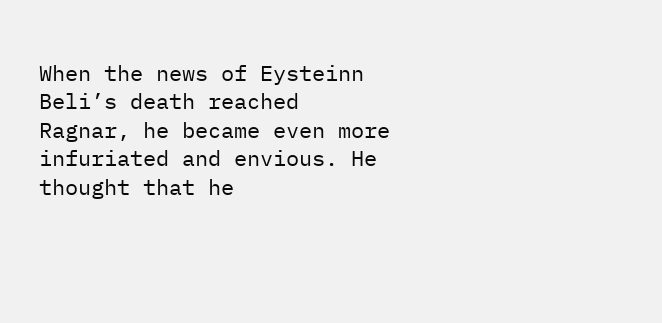When the news of Eysteinn Beli’s death reached Ragnar, he became even more infuriated and envious. He thought that he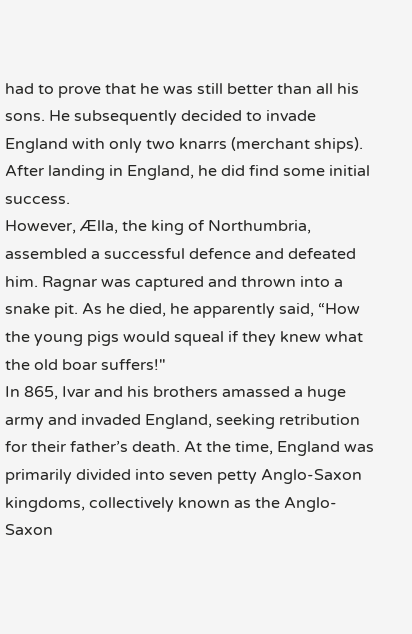had to prove that he was still better than all his sons. He subsequently decided to invade England with only two knarrs (merchant ships). After landing in England, he did find some initial success.
However, Ælla, the king of Northumbria, assembled a successful defence and defeated him. Ragnar was captured and thrown into a snake pit. As he died, he apparently said, “How the young pigs would squeal if they knew what the old boar suffers!"
In 865, Ivar and his brothers amassed a huge army and invaded England, seeking retribution for their father’s death. At the time, England was primarily divided into seven petty Anglo-Saxon kingdoms, collectively known as the Anglo-Saxon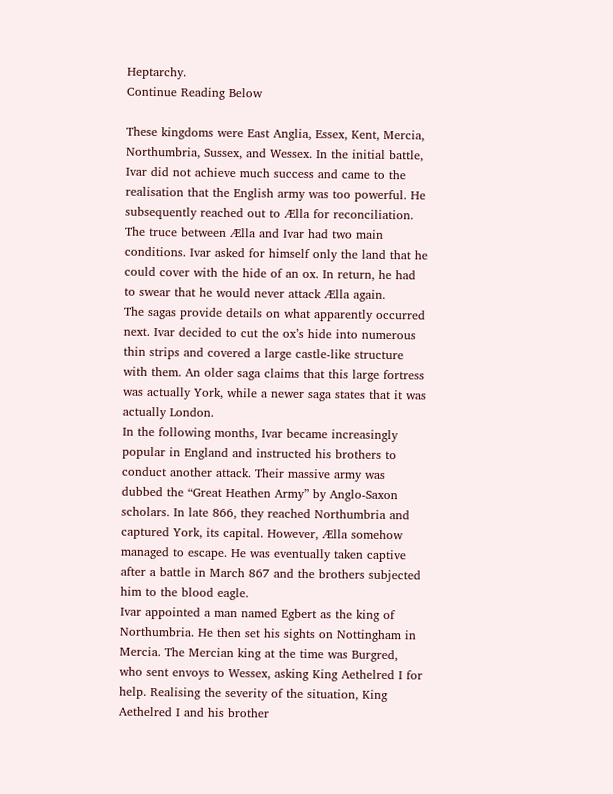Heptarchy.
Continue Reading Below

These kingdoms were East Anglia, Essex, Kent, Mercia, Northumbria, Sussex, and Wessex. In the initial battle, Ivar did not achieve much success and came to the realisation that the English army was too powerful. He subsequently reached out to Ælla for reconciliation.
The truce between Ælla and Ivar had two main conditions. Ivar asked for himself only the land that he could cover with the hide of an ox. In return, he had to swear that he would never attack Ælla again.
The sagas provide details on what apparently occurred next. Ivar decided to cut the ox’s hide into numerous thin strips and covered a large castle-like structure with them. An older saga claims that this large fortress was actually York, while a newer saga states that it was actually London.
In the following months, Ivar became increasingly popular in England and instructed his brothers to conduct another attack. Their massive army was dubbed the “Great Heathen Army” by Anglo-Saxon scholars. In late 866, they reached Northumbria and captured York, its capital. However, Ælla somehow managed to escape. He was eventually taken captive after a battle in March 867 and the brothers subjected him to the blood eagle.
Ivar appointed a man named Egbert as the king of Northumbria. He then set his sights on Nottingham in Mercia. The Mercian king at the time was Burgred, who sent envoys to Wessex, asking King Aethelred I for help. Realising the severity of the situation, King Aethelred I and his brother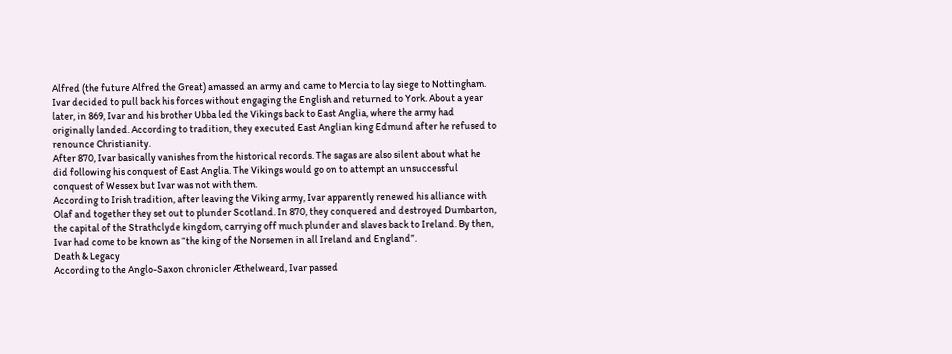Alfred (the future Alfred the Great) amassed an army and came to Mercia to lay siege to Nottingham.
Ivar decided to pull back his forces without engaging the English and returned to York. About a year later, in 869, Ivar and his brother Ubba led the Vikings back to East Anglia, where the army had originally landed. According to tradition, they executed East Anglian king Edmund after he refused to renounce Christianity.
After 870, Ivar basically vanishes from the historical records. The sagas are also silent about what he did following his conquest of East Anglia. The Vikings would go on to attempt an unsuccessful conquest of Wessex but Ivar was not with them.
According to Irish tradition, after leaving the Viking army, Ivar apparently renewed his alliance with Olaf and together they set out to plunder Scotland. In 870, they conquered and destroyed Dumbarton, the capital of the Strathclyde kingdom, carrying off much plunder and slaves back to Ireland. By then, Ivar had come to be known as “the king of the Norsemen in all Ireland and England”.
Death & Legacy
According to the Anglo-Saxon chronicler Æthelweard, Ivar passed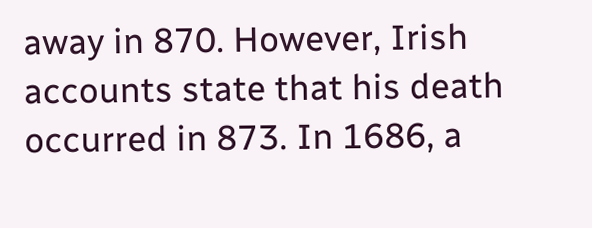away in 870. However, Irish accounts state that his death occurred in 873. In 1686, a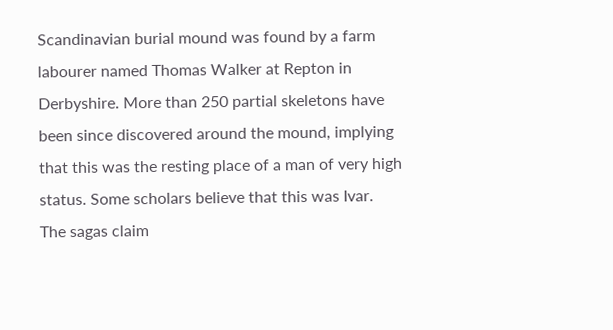Scandinavian burial mound was found by a farm labourer named Thomas Walker at Repton in Derbyshire. More than 250 partial skeletons have been since discovered around the mound, implying that this was the resting place of a man of very high status. Some scholars believe that this was Ivar.
The sagas claim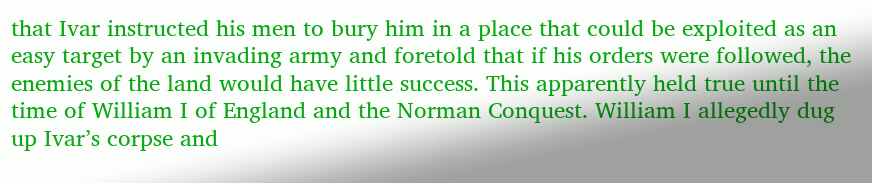that Ivar instructed his men to bury him in a place that could be exploited as an easy target by an invading army and foretold that if his orders were followed, the enemies of the land would have little success. This apparently held true until the time of William I of England and the Norman Conquest. William I allegedly dug up Ivar’s corpse and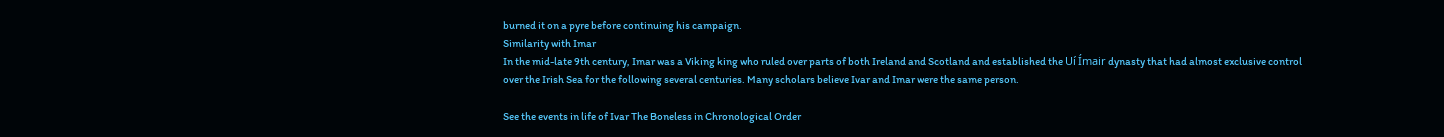burned it on a pyre before continuing his campaign.
Similarity with Imar
In the mid-late 9th century, Imar was a Viking king who ruled over parts of both Ireland and Scotland and established the Uí Ímair dynasty that had almost exclusive control over the Irish Sea for the following several centuries. Many scholars believe Ivar and Imar were the same person.

See the events in life of Ivar The Boneless in Chronological Order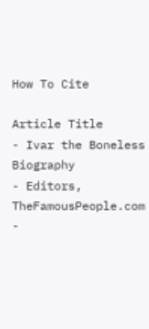How To Cite

Article Title
- Ivar the Boneless Biography
- Editors, TheFamousPeople.com
-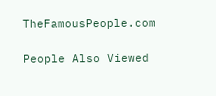TheFamousPeople.com

People Also Viewed